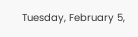Tuesday, February 5,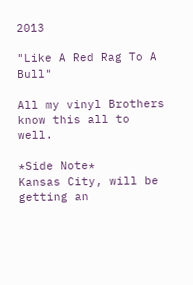2013

"Like A Red Rag To A Bull"

All my vinyl Brothers know this all to well.

*Side Note*
Kansas City, will be getting an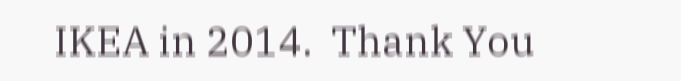IKEA in 2014.  Thank You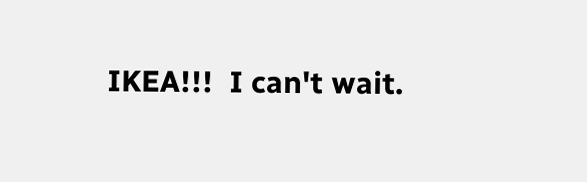IKEA!!!  I can't wait.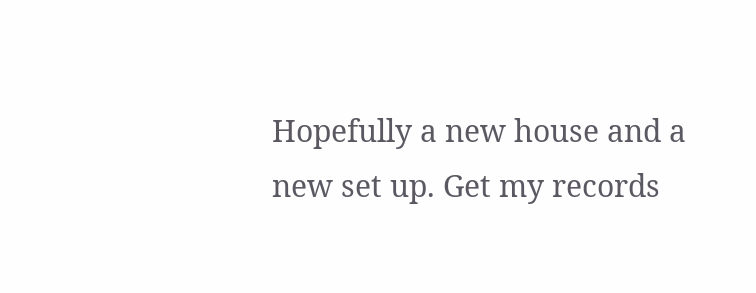Hopefully a new house and a new set up. Get my records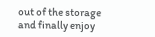out of the storage and finally enjoy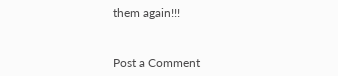them again!!!


Post a Comment